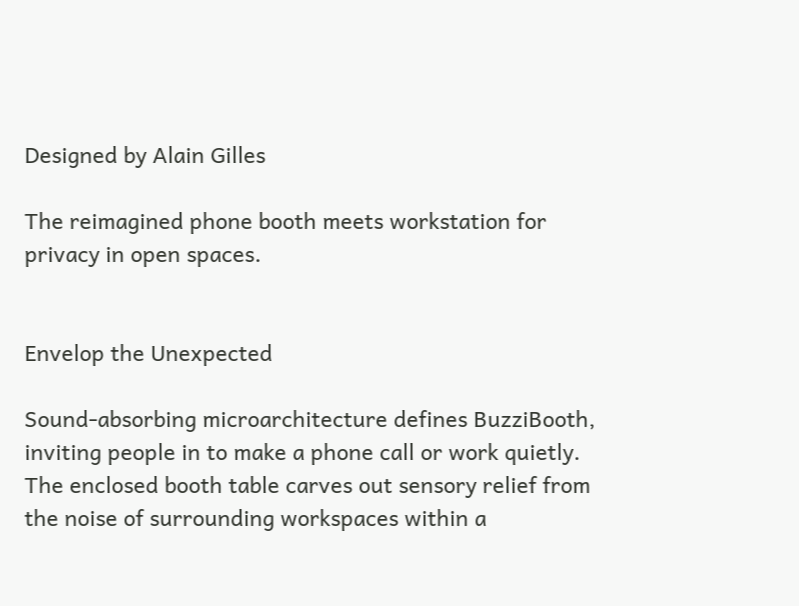Designed by Alain Gilles

The reimagined phone booth meets workstation for privacy in open spaces.


Envelop the Unexpected

Sound-absorbing microarchitecture defines BuzziBooth, inviting people in to make a phone call or work quietly. The enclosed booth table carves out sensory relief from the noise of surrounding workspaces within a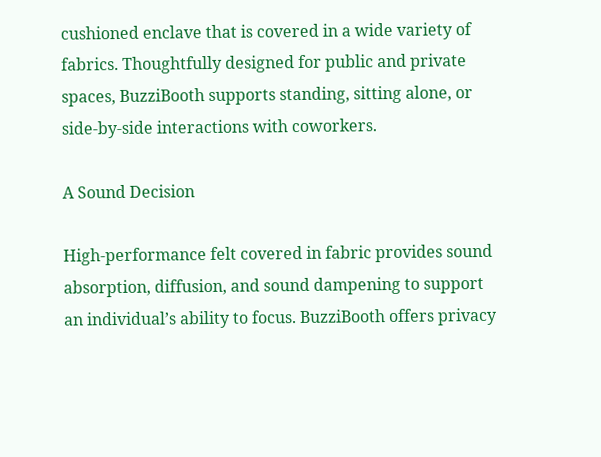cushioned enclave that is covered in a wide variety of fabrics. Thoughtfully designed for public and private spaces, BuzziBooth supports standing, sitting alone, or side-by-side interactions with coworkers.

A Sound Decision

High-performance felt covered in fabric provides sound absorption, diffusion, and sound dampening to support an individual’s ability to focus. BuzziBooth offers privacy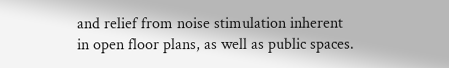and relief from noise stimulation inherent in open floor plans, as well as public spaces.